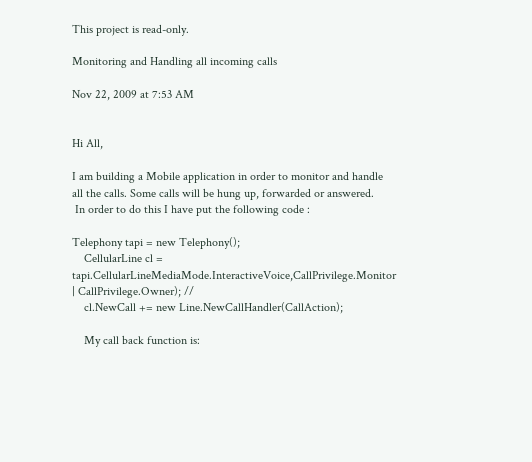This project is read-only.

Monitoring and Handling all incoming calls

Nov 22, 2009 at 7:53 AM


Hi All,

I am building a Mobile application in order to monitor and handle all the calls. Some calls will be hung up, forwarded or answered.
 In order to do this I have put the following code :

Telephony tapi = new Telephony();
    CellularLine cl = tapi.CellularLineMediaMode.InteractiveVoice,CallPrivilege.Monitor | CallPrivilege.Owner); //
    cl.NewCall += new Line.NewCallHandler(CallAction);

    My call back function is: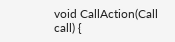void CallAction(Call call) {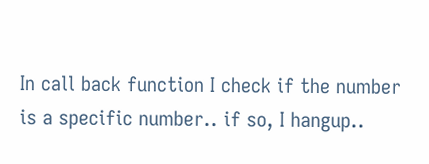In call back function I check if the number is a specific number.. if so, I hangup..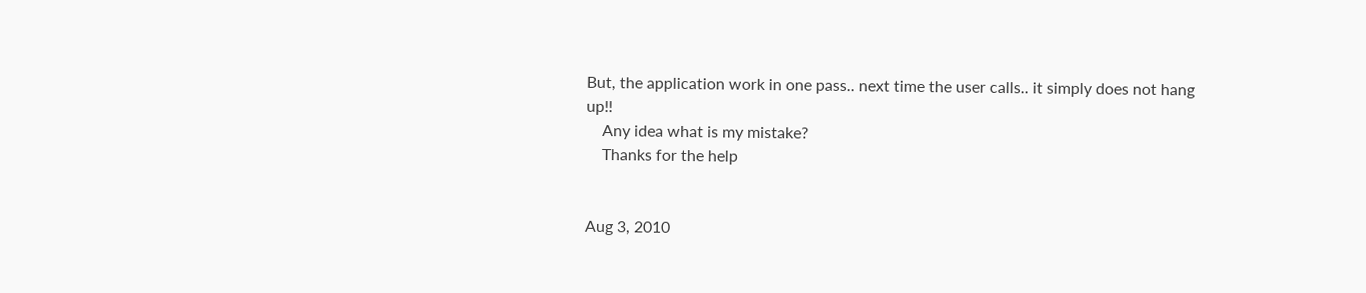But, the application work in one pass.. next time the user calls.. it simply does not hang up!!
    Any idea what is my mistake?
    Thanks for the help


Aug 3, 2010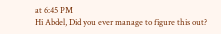at 6:45 PM
Hi Abdel, Did you ever manage to figure this out?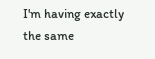I'm having exactly the same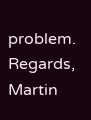problem. Regards, Martin